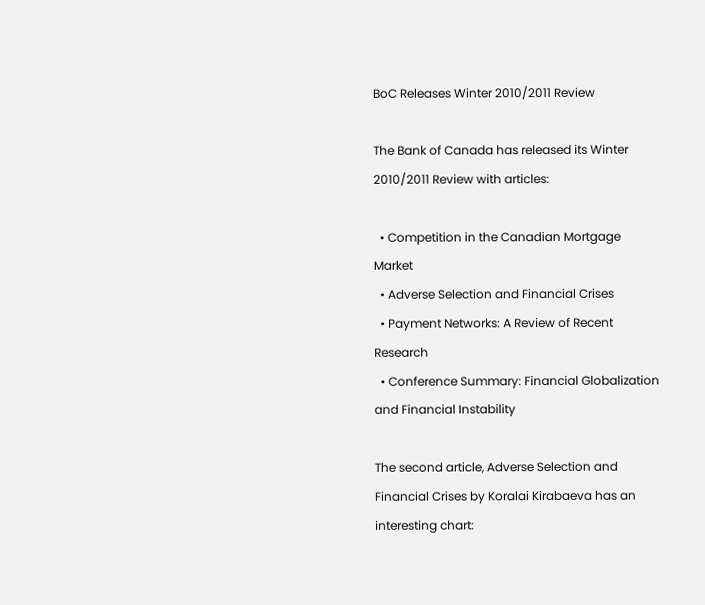BoC Releases Winter 2010/2011 Review

The Bank of Canada has released its Winter 2010/2011 Review with articles:

  • Competition in the Canadian Mortgage Market
  • Adverse Selection and Financial Crises
  • Payment Networks: A Review of Recent Research
  • Conference Summary: Financial Globalization and Financial Instability

The second article, Adverse Selection and Financial Crises by Koralai Kirabaeva has an interesting chart: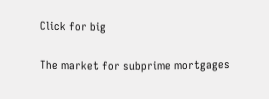Click for big

The market for subprime mortgages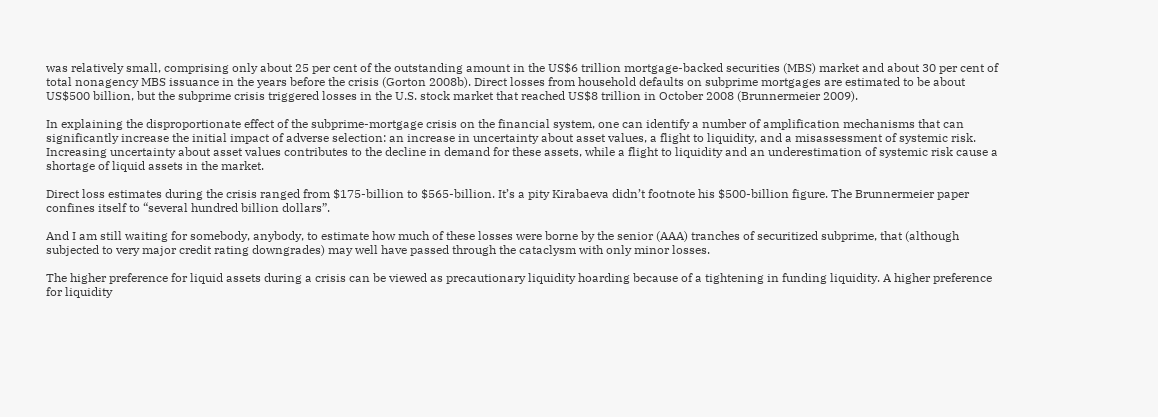was relatively small, comprising only about 25 per cent of the outstanding amount in the US$6 trillion mortgage-backed securities (MBS) market and about 30 per cent of total nonagency MBS issuance in the years before the crisis (Gorton 2008b). Direct losses from household defaults on subprime mortgages are estimated to be about US$500 billion, but the subprime crisis triggered losses in the U.S. stock market that reached US$8 trillion in October 2008 (Brunnermeier 2009).

In explaining the disproportionate effect of the subprime-mortgage crisis on the financial system, one can identify a number of amplification mechanisms that can significantly increase the initial impact of adverse selection: an increase in uncertainty about asset values, a flight to liquidity, and a misassessment of systemic risk. Increasing uncertainty about asset values contributes to the decline in demand for these assets, while a flight to liquidity and an underestimation of systemic risk cause a shortage of liquid assets in the market.

Direct loss estimates during the crisis ranged from $175-billion to $565-billion. It’s a pity Kirabaeva didn’t footnote his $500-billion figure. The Brunnermeier paper confines itself to “several hundred billion dollars”.

And I am still waiting for somebody, anybody, to estimate how much of these losses were borne by the senior (AAA) tranches of securitized subprime, that (although subjected to very major credit rating downgrades) may well have passed through the cataclysm with only minor losses.

The higher preference for liquid assets during a crisis can be viewed as precautionary liquidity hoarding because of a tightening in funding liquidity. A higher preference for liquidity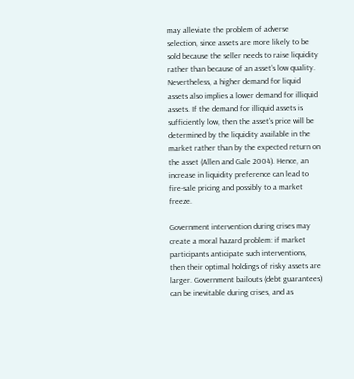may alleviate the problem of adverse selection, since assets are more likely to be sold because the seller needs to raise liquidity rather than because of an asset’s low quality. Nevertheless, a higher demand for liquid assets also implies a lower demand for illiquid assets. If the demand for illiquid assets is sufficiently low, then the asset’s price will be determined by the liquidity available in the market rather than by the expected return on the asset (Allen and Gale 2004). Hence, an increase in liquidity preference can lead to fire-sale pricing and possibly to a market freeze.

Government intervention during crises may create a moral hazard problem: if market participants anticipate such interventions, then their optimal holdings of risky assets are larger. Government bailouts (debt guarantees) can be inevitable during crises, and as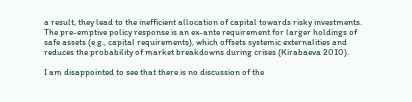a result, they lead to the inefficient allocation of capital towards risky investments. The pre-emptive policy response is an ex-ante requirement for larger holdings of safe assets (e.g., capital requirements), which offsets systemic externalities and reduces the probability of market breakdowns during crises (Kirabaeva 2010).

I am disappointed to see that there is no discussion of the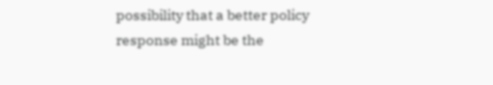possibility that a better policy response might be the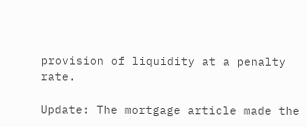provision of liquidity at a penalty rate.

Update: The mortgage article made the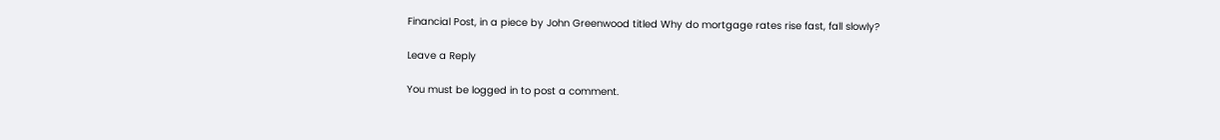Financial Post, in a piece by John Greenwood titled Why do mortgage rates rise fast, fall slowly?

Leave a Reply

You must be logged in to post a comment.